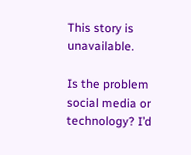This story is unavailable.

Is the problem social media or technology? I’d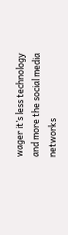wager it’s less technology and more the social media networks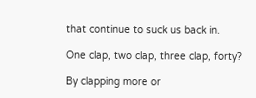that continue to suck us back in.

One clap, two clap, three clap, forty?

By clapping more or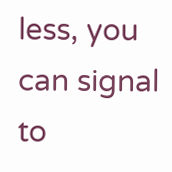less, you can signal to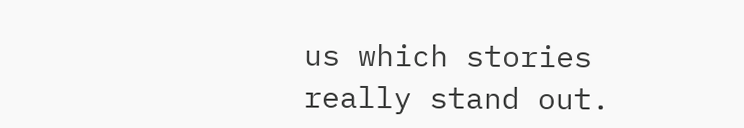us which stories really stand out.